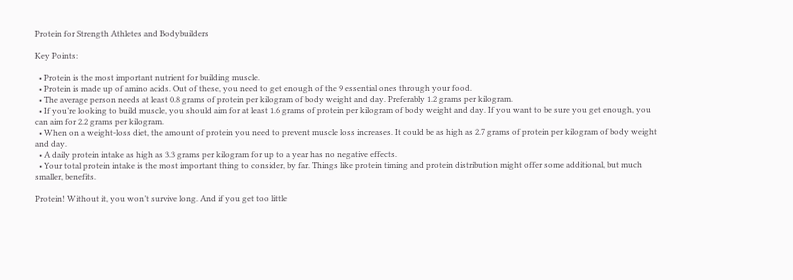Protein for Strength Athletes and Bodybuilders

Key Points:

  • Protein is the most important nutrient for building muscle.
  • Protein is made up of amino acids. Out of these, you need to get enough of the 9 essential ones through your food.
  • The average person needs at least 0.8 grams of protein per kilogram of body weight and day. Preferably 1.2 grams per kilogram.
  • If you’re looking to build muscle, you should aim for at least 1.6 grams of protein per kilogram of body weight and day. If you want to be sure you get enough, you can aim for 2.2 grams per kilogram.
  • When on a weight-loss diet, the amount of protein you need to prevent muscle loss increases. It could be as high as 2.7 grams of protein per kilogram of body weight and day.
  • A daily protein intake as high as 3.3 grams per kilogram for up to a year has no negative effects.
  • Your total protein intake is the most important thing to consider, by far. Things like protein timing and protein distribution might offer some additional, but much smaller, benefits.

Protein! Without it, you won’t survive long. And if you get too little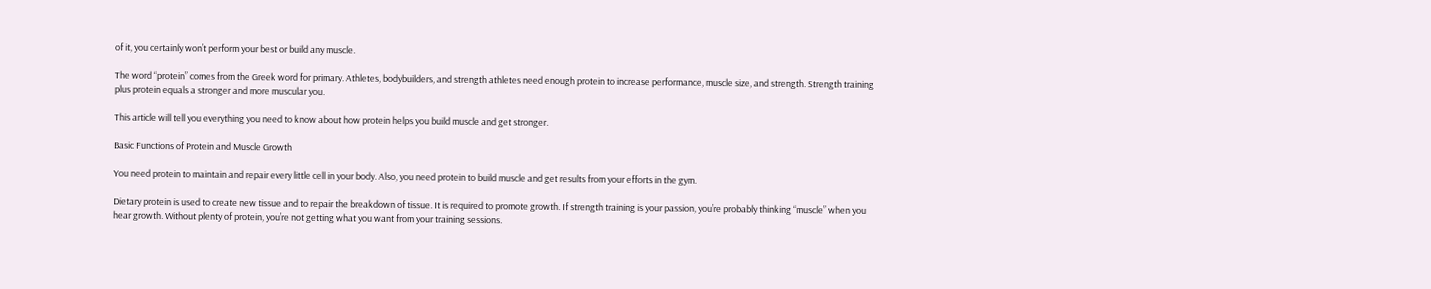of it, you certainly won’t perform your best or build any muscle.

The word “protein” comes from the Greek word for primary. Athletes, bodybuilders, and strength athletes need enough protein to increase performance, muscle size, and strength. Strength training plus protein equals a stronger and more muscular you.

This article will tell you everything you need to know about how protein helps you build muscle and get stronger.

Basic Functions of Protein and Muscle Growth

You need protein to maintain and repair every little cell in your body. Also, you need protein to build muscle and get results from your efforts in the gym.

Dietary protein is used to create new tissue and to repair the breakdown of tissue. It is required to promote growth. If strength training is your passion, you’re probably thinking “muscle” when you hear growth. Without plenty of protein, you’re not getting what you want from your training sessions.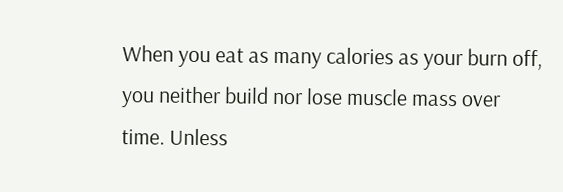When you eat as many calories as your burn off, you neither build nor lose muscle mass over time. Unless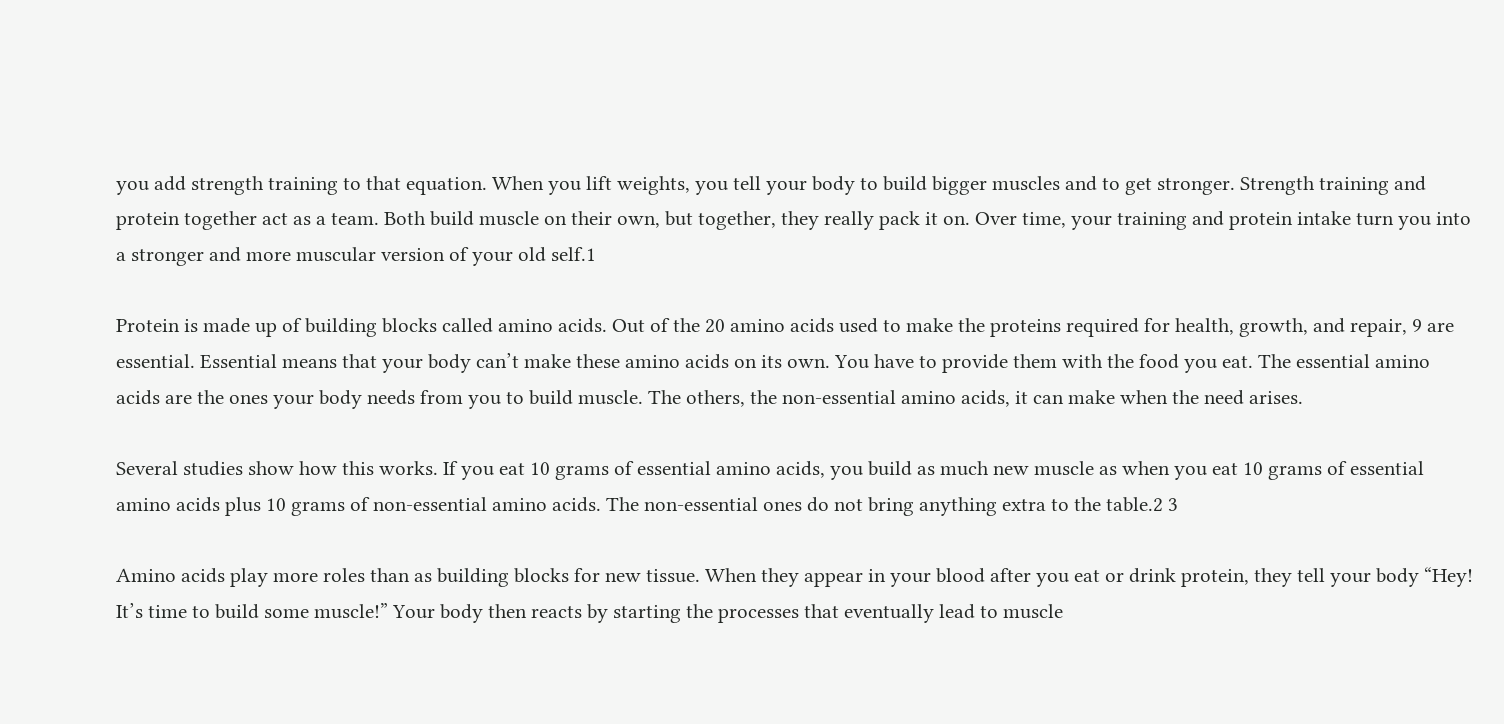you add strength training to that equation. When you lift weights, you tell your body to build bigger muscles and to get stronger. Strength training and protein together act as a team. Both build muscle on their own, but together, they really pack it on. Over time, your training and protein intake turn you into a stronger and more muscular version of your old self.1

Protein is made up of building blocks called amino acids. Out of the 20 amino acids used to make the proteins required for health, growth, and repair, 9 are essential. Essential means that your body can’t make these amino acids on its own. You have to provide them with the food you eat. The essential amino acids are the ones your body needs from you to build muscle. The others, the non-essential amino acids, it can make when the need arises.

Several studies show how this works. If you eat 10 grams of essential amino acids, you build as much new muscle as when you eat 10 grams of essential amino acids plus 10 grams of non-essential amino acids. The non-essential ones do not bring anything extra to the table.2 3

Amino acids play more roles than as building blocks for new tissue. When they appear in your blood after you eat or drink protein, they tell your body “Hey! It’s time to build some muscle!” Your body then reacts by starting the processes that eventually lead to muscle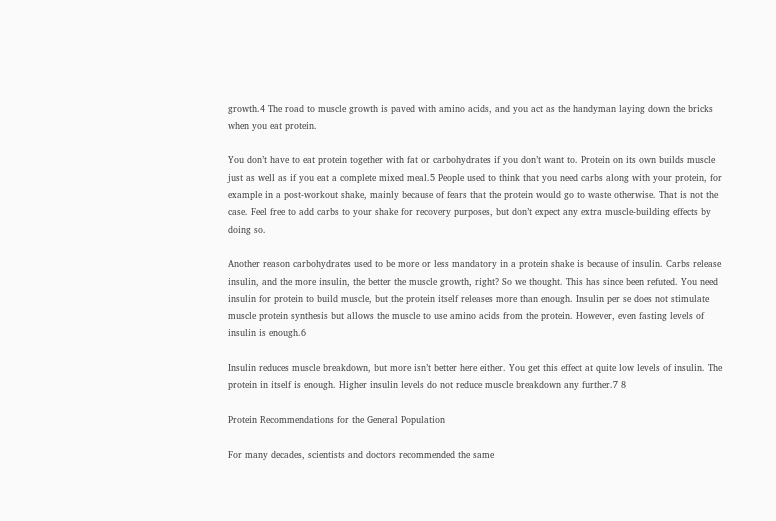growth.4 The road to muscle growth is paved with amino acids, and you act as the handyman laying down the bricks when you eat protein.

You don’t have to eat protein together with fat or carbohydrates if you don’t want to. Protein on its own builds muscle just as well as if you eat a complete mixed meal.5 People used to think that you need carbs along with your protein, for example in a post-workout shake, mainly because of fears that the protein would go to waste otherwise. That is not the case. Feel free to add carbs to your shake for recovery purposes, but don’t expect any extra muscle-building effects by doing so.

Another reason carbohydrates used to be more or less mandatory in a protein shake is because of insulin. Carbs release insulin, and the more insulin, the better the muscle growth, right? So we thought. This has since been refuted. You need insulin for protein to build muscle, but the protein itself releases more than enough. Insulin per se does not stimulate muscle protein synthesis but allows the muscle to use amino acids from the protein. However, even fasting levels of insulin is enough.6

Insulin reduces muscle breakdown, but more isn’t better here either. You get this effect at quite low levels of insulin. The protein in itself is enough. Higher insulin levels do not reduce muscle breakdown any further.7 8

Protein Recommendations for the General Population

For many decades, scientists and doctors recommended the same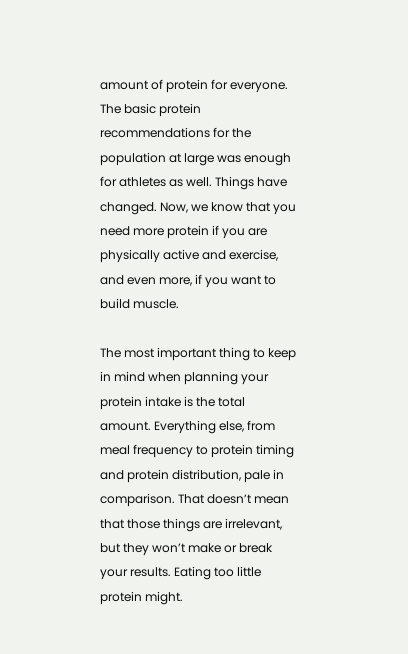amount of protein for everyone. The basic protein recommendations for the population at large was enough for athletes as well. Things have changed. Now, we know that you need more protein if you are physically active and exercise, and even more, if you want to build muscle.

The most important thing to keep in mind when planning your protein intake is the total amount. Everything else, from meal frequency to protein timing and protein distribution, pale in comparison. That doesn’t mean that those things are irrelevant, but they won’t make or break your results. Eating too little protein might.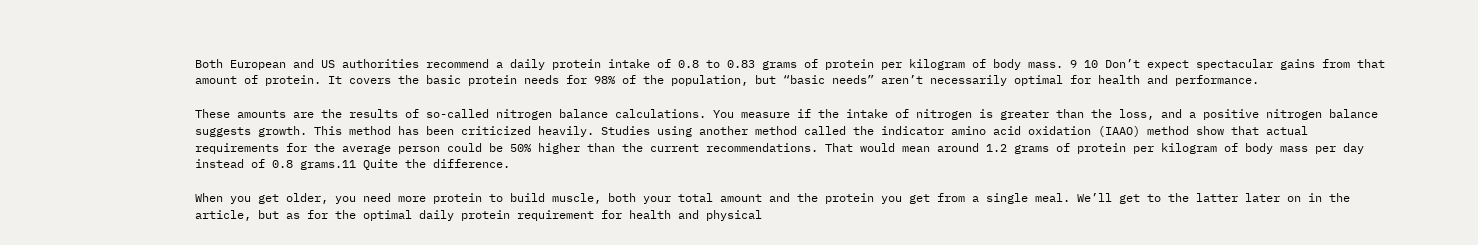Both European and US authorities recommend a daily protein intake of 0.8 to 0.83 grams of protein per kilogram of body mass. 9 10 Don’t expect spectacular gains from that amount of protein. It covers the basic protein needs for 98% of the population, but “basic needs” aren’t necessarily optimal for health and performance.

These amounts are the results of so-called nitrogen balance calculations. You measure if the intake of nitrogen is greater than the loss, and a positive nitrogen balance suggests growth. This method has been criticized heavily. Studies using another method called the indicator amino acid oxidation (IAAO) method show that actual requirements for the average person could be 50% higher than the current recommendations. That would mean around 1.2 grams of protein per kilogram of body mass per day instead of 0.8 grams.11 Quite the difference.

When you get older, you need more protein to build muscle, both your total amount and the protein you get from a single meal. We’ll get to the latter later on in the article, but as for the optimal daily protein requirement for health and physical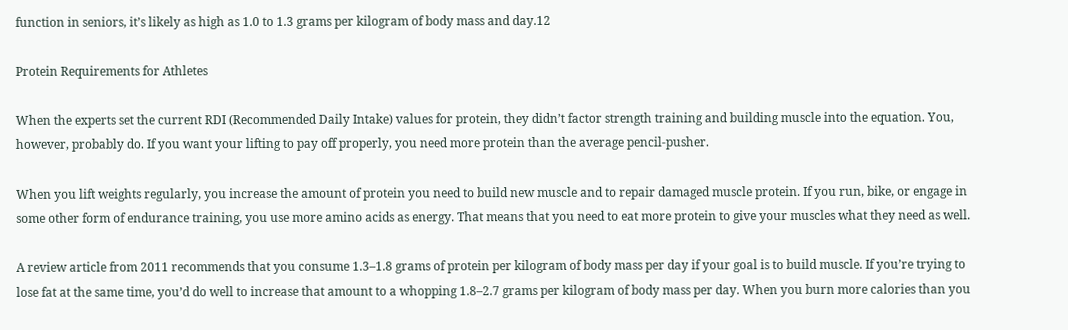function in seniors, it’s likely as high as 1.0 to 1.3 grams per kilogram of body mass and day.12

Protein Requirements for Athletes

When the experts set the current RDI (Recommended Daily Intake) values for protein, they didn’t factor strength training and building muscle into the equation. You, however, probably do. If you want your lifting to pay off properly, you need more protein than the average pencil-pusher.

When you lift weights regularly, you increase the amount of protein you need to build new muscle and to repair damaged muscle protein. If you run, bike, or engage in some other form of endurance training, you use more amino acids as energy. That means that you need to eat more protein to give your muscles what they need as well.

A review article from 2011 recommends that you consume 1.3–1.8 grams of protein per kilogram of body mass per day if your goal is to build muscle. If you’re trying to lose fat at the same time, you’d do well to increase that amount to a whopping 1.8–2.7 grams per kilogram of body mass per day. When you burn more calories than you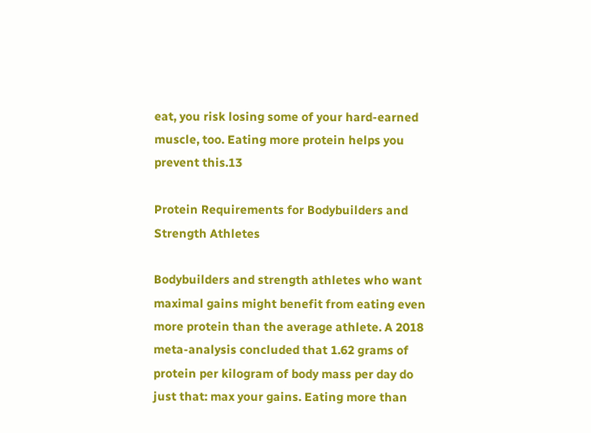eat, you risk losing some of your hard-earned muscle, too. Eating more protein helps you prevent this.13

Protein Requirements for Bodybuilders and Strength Athletes

Bodybuilders and strength athletes who want maximal gains might benefit from eating even more protein than the average athlete. A 2018 meta-analysis concluded that 1.62 grams of protein per kilogram of body mass per day do just that: max your gains. Eating more than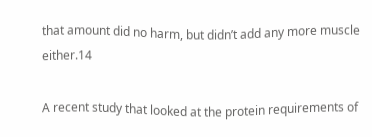that amount did no harm, but didn’t add any more muscle either.14

A recent study that looked at the protein requirements of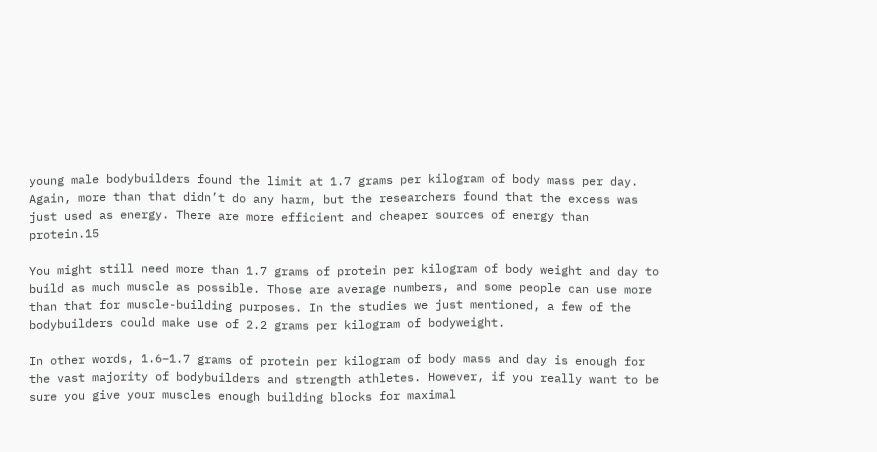young male bodybuilders found the limit at 1.7 grams per kilogram of body mass per day. Again, more than that didn’t do any harm, but the researchers found that the excess was just used as energy. There are more efficient and cheaper sources of energy than protein.15

You might still need more than 1.7 grams of protein per kilogram of body weight and day to build as much muscle as possible. Those are average numbers, and some people can use more than that for muscle-building purposes. In the studies we just mentioned, a few of the bodybuilders could make use of 2.2 grams per kilogram of bodyweight.

In other words, 1.6–1.7 grams of protein per kilogram of body mass and day is enough for the vast majority of bodybuilders and strength athletes. However, if you really want to be sure you give your muscles enough building blocks for maximal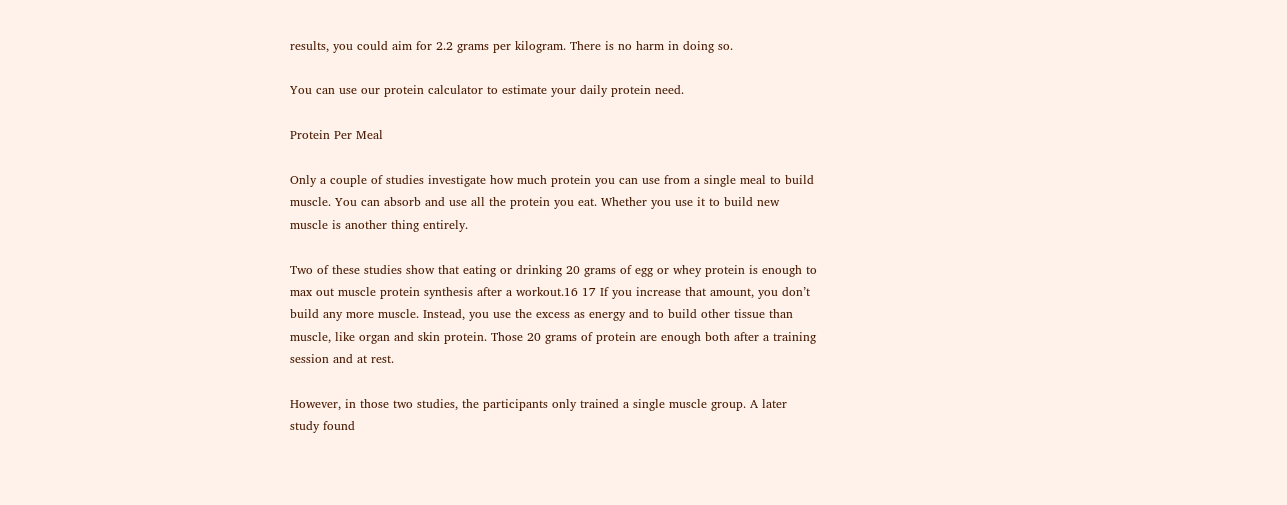results, you could aim for 2.2 grams per kilogram. There is no harm in doing so.

You can use our protein calculator to estimate your daily protein need.

Protein Per Meal

Only a couple of studies investigate how much protein you can use from a single meal to build muscle. You can absorb and use all the protein you eat. Whether you use it to build new muscle is another thing entirely.

Two of these studies show that eating or drinking 20 grams of egg or whey protein is enough to max out muscle protein synthesis after a workout.16 17 If you increase that amount, you don’t build any more muscle. Instead, you use the excess as energy and to build other tissue than muscle, like organ and skin protein. Those 20 grams of protein are enough both after a training session and at rest.

However, in those two studies, the participants only trained a single muscle group. A later study found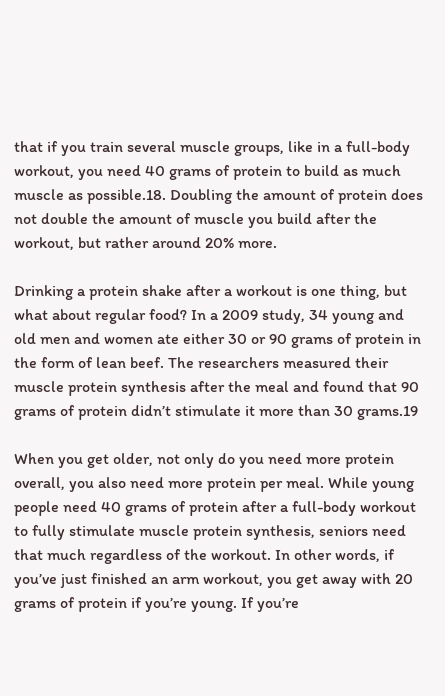that if you train several muscle groups, like in a full-body workout, you need 40 grams of protein to build as much muscle as possible.18. Doubling the amount of protein does not double the amount of muscle you build after the workout, but rather around 20% more.

Drinking a protein shake after a workout is one thing, but what about regular food? In a 2009 study, 34 young and old men and women ate either 30 or 90 grams of protein in the form of lean beef. The researchers measured their muscle protein synthesis after the meal and found that 90 grams of protein didn’t stimulate it more than 30 grams.19

When you get older, not only do you need more protein overall, you also need more protein per meal. While young people need 40 grams of protein after a full-body workout to fully stimulate muscle protein synthesis, seniors need that much regardless of the workout. In other words, if you’ve just finished an arm workout, you get away with 20 grams of protein if you’re young. If you’re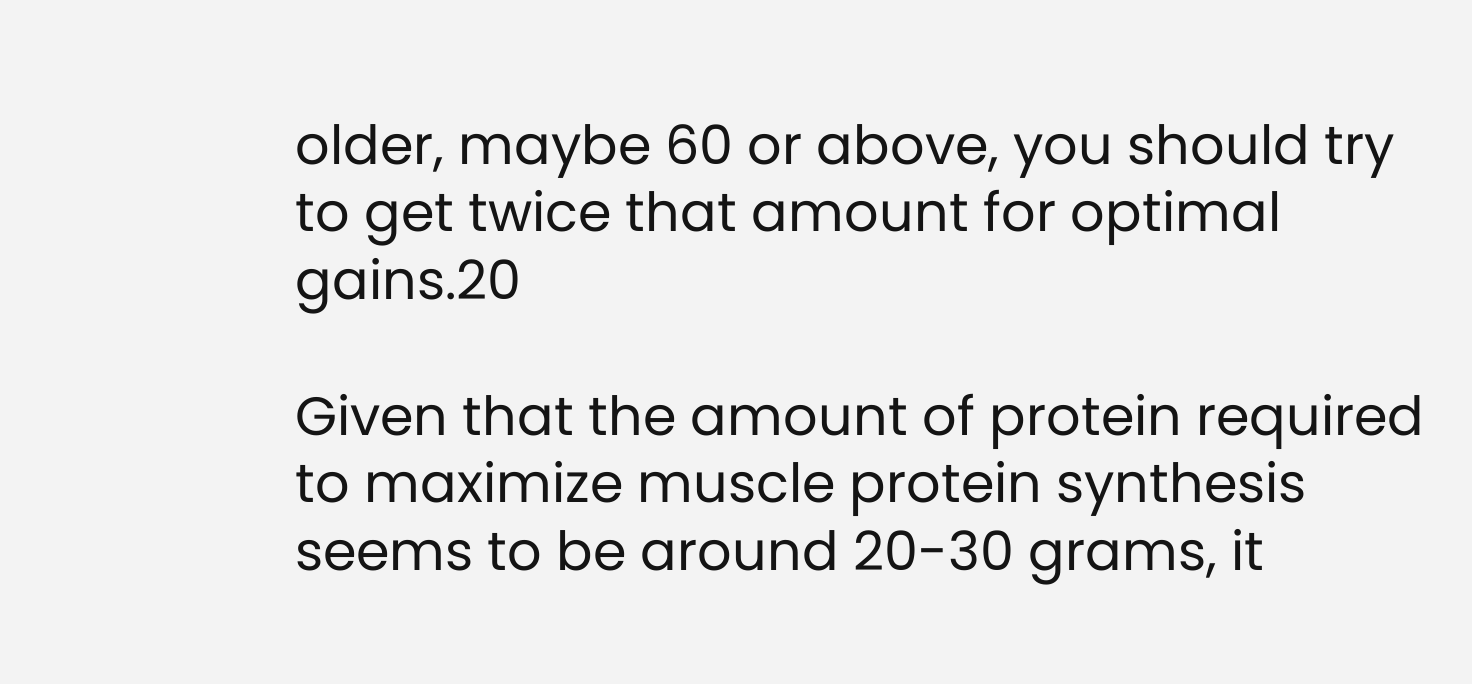older, maybe 60 or above, you should try to get twice that amount for optimal gains.20

Given that the amount of protein required to maximize muscle protein synthesis seems to be around 20-30 grams, it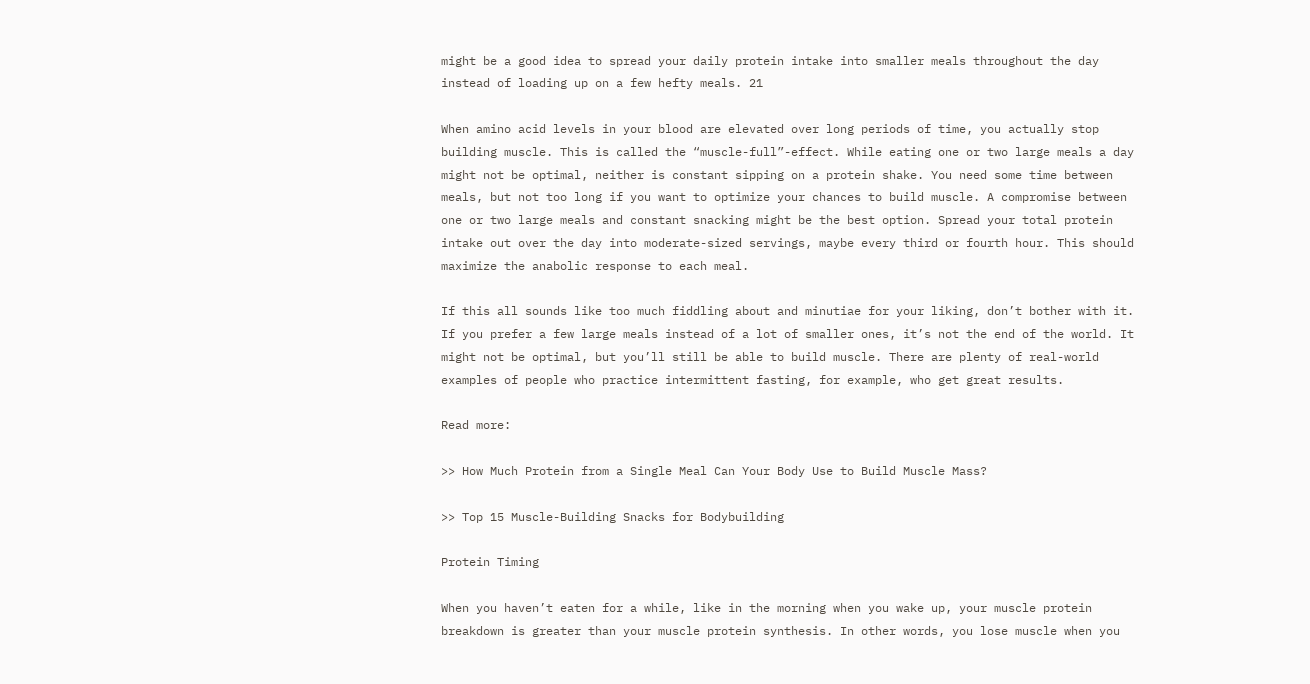might be a good idea to spread your daily protein intake into smaller meals throughout the day instead of loading up on a few hefty meals. 21

When amino acid levels in your blood are elevated over long periods of time, you actually stop building muscle. This is called the “muscle-full”-effect. While eating one or two large meals a day might not be optimal, neither is constant sipping on a protein shake. You need some time between meals, but not too long if you want to optimize your chances to build muscle. A compromise between one or two large meals and constant snacking might be the best option. Spread your total protein intake out over the day into moderate-sized servings, maybe every third or fourth hour. This should maximize the anabolic response to each meal.

If this all sounds like too much fiddling about and minutiae for your liking, don’t bother with it. If you prefer a few large meals instead of a lot of smaller ones, it’s not the end of the world. It might not be optimal, but you’ll still be able to build muscle. There are plenty of real-world examples of people who practice intermittent fasting, for example, who get great results.

Read more:

>> How Much Protein from a Single Meal Can Your Body Use to Build Muscle Mass?

>> Top 15 Muscle-Building Snacks for Bodybuilding

Protein Timing

When you haven’t eaten for a while, like in the morning when you wake up, your muscle protein breakdown is greater than your muscle protein synthesis. In other words, you lose muscle when you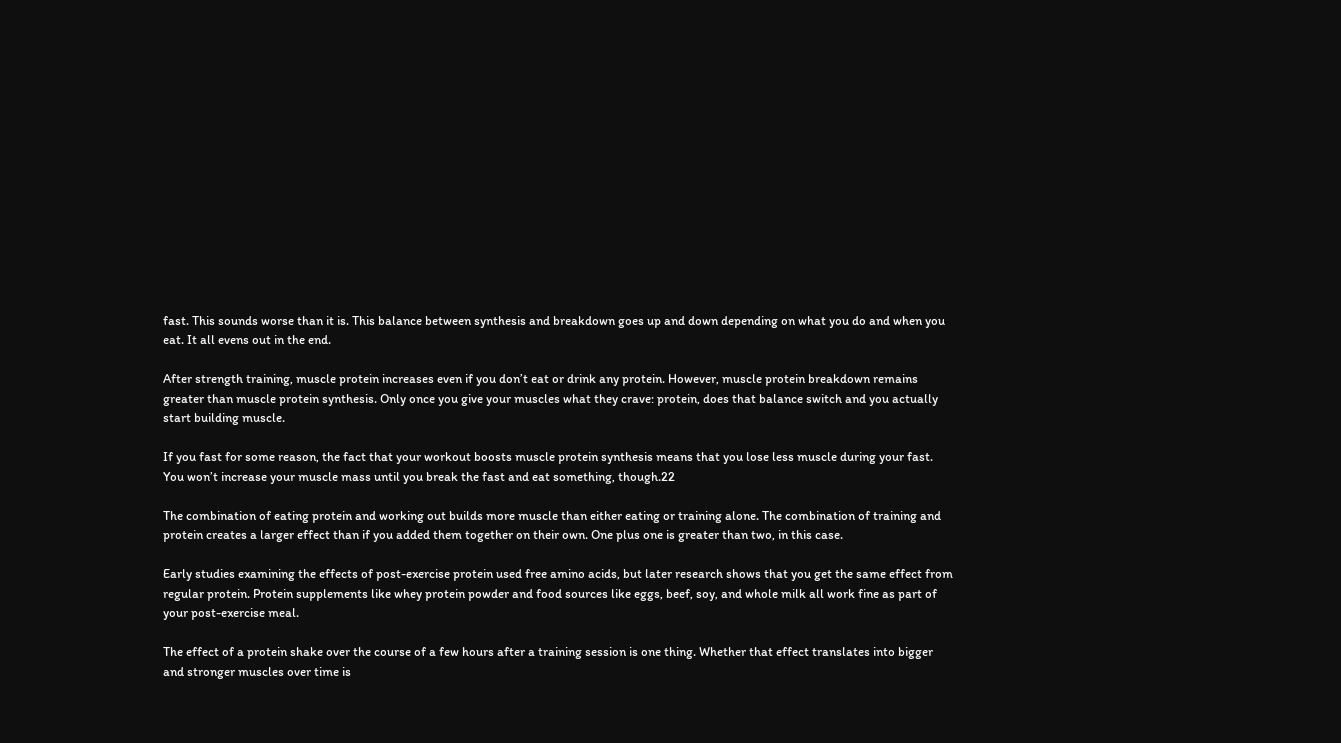fast. This sounds worse than it is. This balance between synthesis and breakdown goes up and down depending on what you do and when you eat. It all evens out in the end.

After strength training, muscle protein increases even if you don’t eat or drink any protein. However, muscle protein breakdown remains greater than muscle protein synthesis. Only once you give your muscles what they crave: protein, does that balance switch and you actually start building muscle.

If you fast for some reason, the fact that your workout boosts muscle protein synthesis means that you lose less muscle during your fast. You won’t increase your muscle mass until you break the fast and eat something, though.22

The combination of eating protein and working out builds more muscle than either eating or training alone. The combination of training and protein creates a larger effect than if you added them together on their own. One plus one is greater than two, in this case.

Early studies examining the effects of post-exercise protein used free amino acids, but later research shows that you get the same effect from regular protein. Protein supplements like whey protein powder and food sources like eggs, beef, soy, and whole milk all work fine as part of your post-exercise meal.

The effect of a protein shake over the course of a few hours after a training session is one thing. Whether that effect translates into bigger and stronger muscles over time is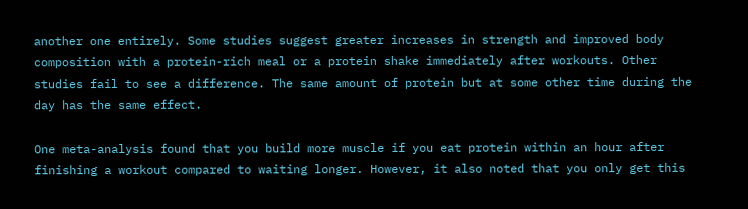another one entirely. Some studies suggest greater increases in strength and improved body composition with a protein-rich meal or a protein shake immediately after workouts. Other studies fail to see a difference. The same amount of protein but at some other time during the day has the same effect.

One meta-analysis found that you build more muscle if you eat protein within an hour after finishing a workout compared to waiting longer. However, it also noted that you only get this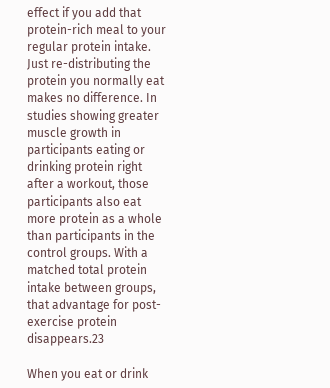effect if you add that protein-rich meal to your regular protein intake. Just re-distributing the protein you normally eat makes no difference. In studies showing greater muscle growth in participants eating or drinking protein right after a workout, those participants also eat more protein as a whole than participants in the control groups. With a matched total protein intake between groups, that advantage for post-exercise protein disappears.23

When you eat or drink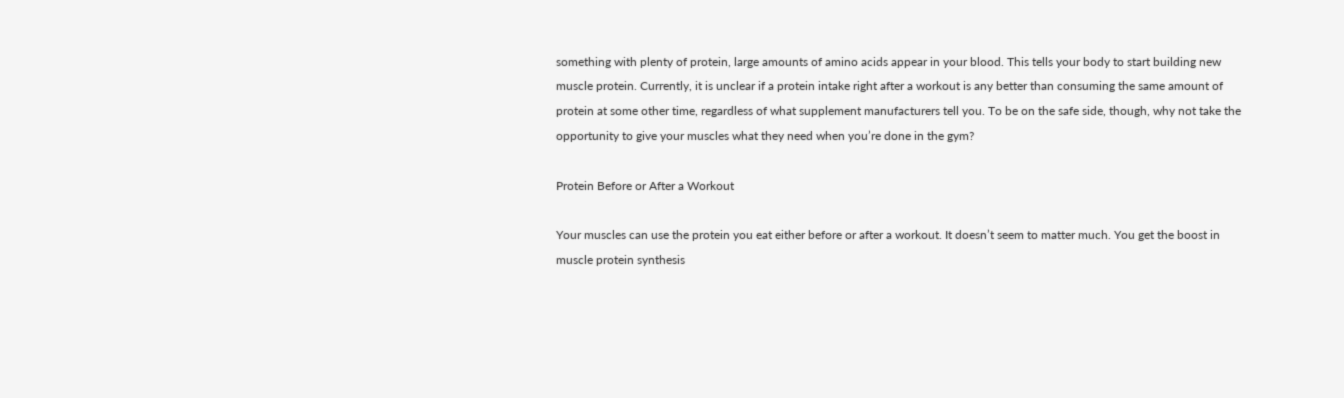something with plenty of protein, large amounts of amino acids appear in your blood. This tells your body to start building new muscle protein. Currently, it is unclear if a protein intake right after a workout is any better than consuming the same amount of protein at some other time, regardless of what supplement manufacturers tell you. To be on the safe side, though, why not take the opportunity to give your muscles what they need when you’re done in the gym?

Protein Before or After a Workout

Your muscles can use the protein you eat either before or after a workout. It doesn’t seem to matter much. You get the boost in muscle protein synthesis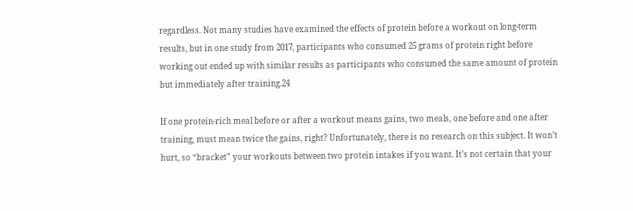regardless. Not many studies have examined the effects of protein before a workout on long-term results, but in one study from 2017, participants who consumed 25 grams of protein right before working out ended up with similar results as participants who consumed the same amount of protein but immediately after training.24

If one protein-rich meal before or after a workout means gains, two meals, one before and one after training, must mean twice the gains, right? Unfortunately, there is no research on this subject. It won’t hurt, so “bracket” your workouts between two protein intakes if you want. It’s not certain that your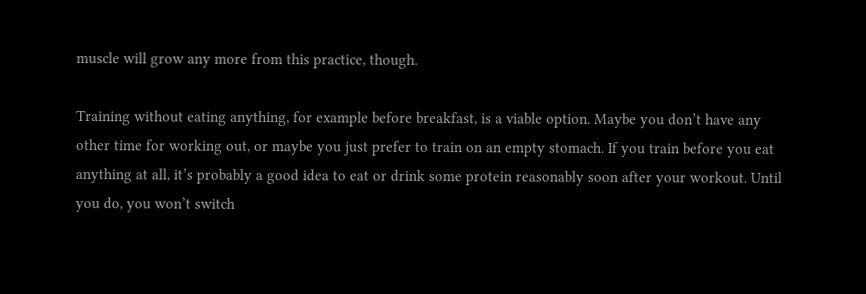muscle will grow any more from this practice, though.

Training without eating anything, for example before breakfast, is a viable option. Maybe you don’t have any other time for working out, or maybe you just prefer to train on an empty stomach. If you train before you eat anything at all, it’s probably a good idea to eat or drink some protein reasonably soon after your workout. Until you do, you won’t switch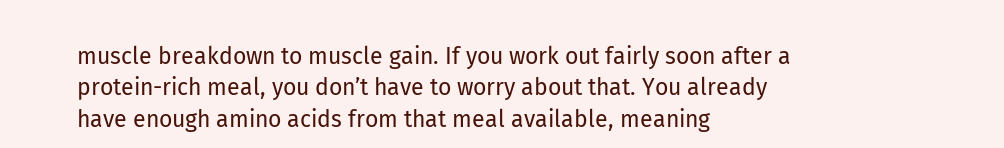muscle breakdown to muscle gain. If you work out fairly soon after a protein-rich meal, you don’t have to worry about that. You already have enough amino acids from that meal available, meaning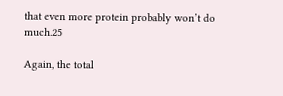that even more protein probably won’t do much.25

Again, the total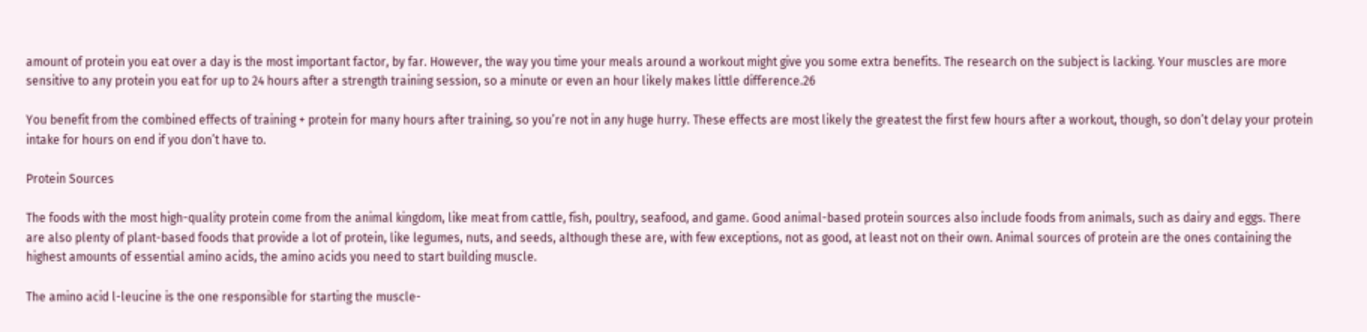amount of protein you eat over a day is the most important factor, by far. However, the way you time your meals around a workout might give you some extra benefits. The research on the subject is lacking. Your muscles are more sensitive to any protein you eat for up to 24 hours after a strength training session, so a minute or even an hour likely makes little difference.26

You benefit from the combined effects of training + protein for many hours after training, so you’re not in any huge hurry. These effects are most likely the greatest the first few hours after a workout, though, so don’t delay your protein intake for hours on end if you don’t have to.

Protein Sources

The foods with the most high-quality protein come from the animal kingdom, like meat from cattle, fish, poultry, seafood, and game. Good animal-based protein sources also include foods from animals, such as dairy and eggs. There are also plenty of plant-based foods that provide a lot of protein, like legumes, nuts, and seeds, although these are, with few exceptions, not as good, at least not on their own. Animal sources of protein are the ones containing the highest amounts of essential amino acids, the amino acids you need to start building muscle.

The amino acid l-leucine is the one responsible for starting the muscle-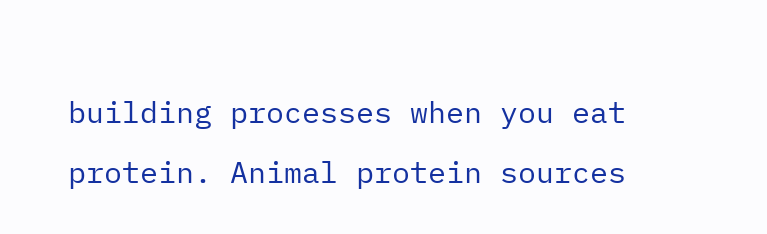building processes when you eat protein. Animal protein sources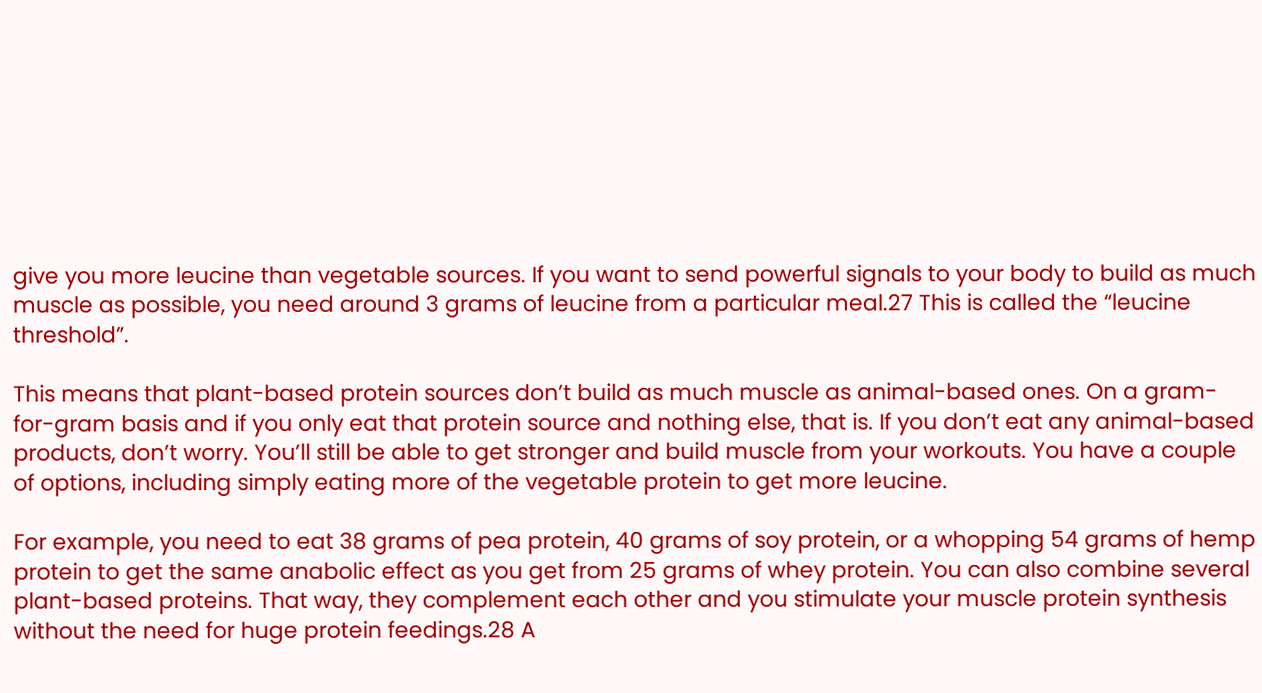give you more leucine than vegetable sources. If you want to send powerful signals to your body to build as much muscle as possible, you need around 3 grams of leucine from a particular meal.27 This is called the “leucine threshold”.

This means that plant-based protein sources don’t build as much muscle as animal-based ones. On a gram-for-gram basis and if you only eat that protein source and nothing else, that is. If you don’t eat any animal-based products, don’t worry. You’ll still be able to get stronger and build muscle from your workouts. You have a couple of options, including simply eating more of the vegetable protein to get more leucine.

For example, you need to eat 38 grams of pea protein, 40 grams of soy protein, or a whopping 54 grams of hemp protein to get the same anabolic effect as you get from 25 grams of whey protein. You can also combine several plant-based proteins. That way, they complement each other and you stimulate your muscle protein synthesis without the need for huge protein feedings.28 A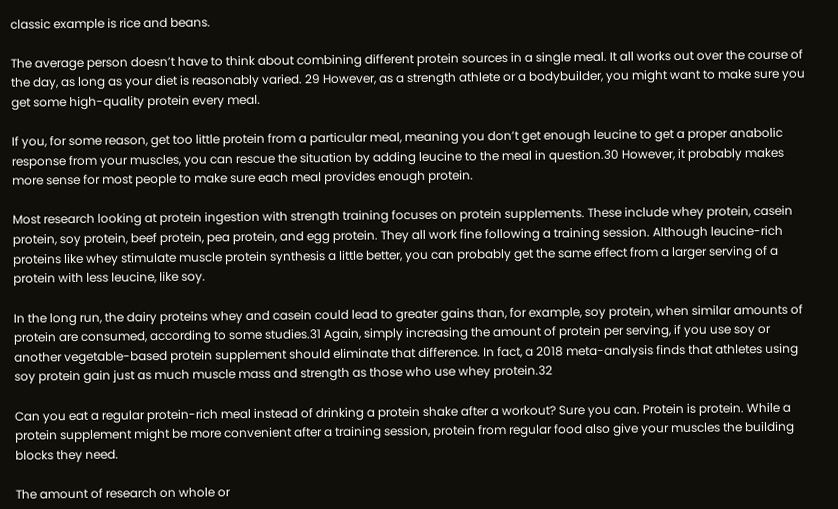classic example is rice and beans.

The average person doesn’t have to think about combining different protein sources in a single meal. It all works out over the course of the day, as long as your diet is reasonably varied. 29 However, as a strength athlete or a bodybuilder, you might want to make sure you get some high-quality protein every meal.

If you, for some reason, get too little protein from a particular meal, meaning you don’t get enough leucine to get a proper anabolic response from your muscles, you can rescue the situation by adding leucine to the meal in question.30 However, it probably makes more sense for most people to make sure each meal provides enough protein.

Most research looking at protein ingestion with strength training focuses on protein supplements. These include whey protein, casein protein, soy protein, beef protein, pea protein, and egg protein. They all work fine following a training session. Although leucine-rich proteins like whey stimulate muscle protein synthesis a little better, you can probably get the same effect from a larger serving of a protein with less leucine, like soy.

In the long run, the dairy proteins whey and casein could lead to greater gains than, for example, soy protein, when similar amounts of protein are consumed, according to some studies.31 Again, simply increasing the amount of protein per serving, if you use soy or another vegetable-based protein supplement should eliminate that difference. In fact, a 2018 meta-analysis finds that athletes using soy protein gain just as much muscle mass and strength as those who use whey protein.32

Can you eat a regular protein-rich meal instead of drinking a protein shake after a workout? Sure you can. Protein is protein. While a protein supplement might be more convenient after a training session, protein from regular food also give your muscles the building blocks they need.

The amount of research on whole or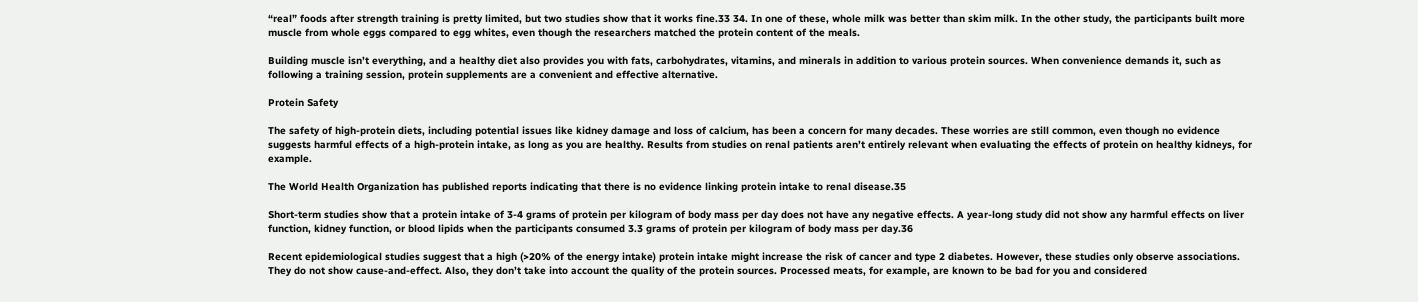“real” foods after strength training is pretty limited, but two studies show that it works fine.33 34. In one of these, whole milk was better than skim milk. In the other study, the participants built more muscle from whole eggs compared to egg whites, even though the researchers matched the protein content of the meals.

Building muscle isn’t everything, and a healthy diet also provides you with fats, carbohydrates, vitamins, and minerals in addition to various protein sources. When convenience demands it, such as following a training session, protein supplements are a convenient and effective alternative.

Protein Safety

The safety of high-protein diets, including potential issues like kidney damage and loss of calcium, has been a concern for many decades. These worries are still common, even though no evidence suggests harmful effects of a high-protein intake, as long as you are healthy. Results from studies on renal patients aren’t entirely relevant when evaluating the effects of protein on healthy kidneys, for example.

The World Health Organization has published reports indicating that there is no evidence linking protein intake to renal disease.35

Short-term studies show that a protein intake of 3-4 grams of protein per kilogram of body mass per day does not have any negative effects. A year-long study did not show any harmful effects on liver function, kidney function, or blood lipids when the participants consumed 3.3 grams of protein per kilogram of body mass per day.36

Recent epidemiological studies suggest that a high (>20% of the energy intake) protein intake might increase the risk of cancer and type 2 diabetes. However, these studies only observe associations. They do not show cause-and-effect. Also, they don’t take into account the quality of the protein sources. Processed meats, for example, are known to be bad for you and considered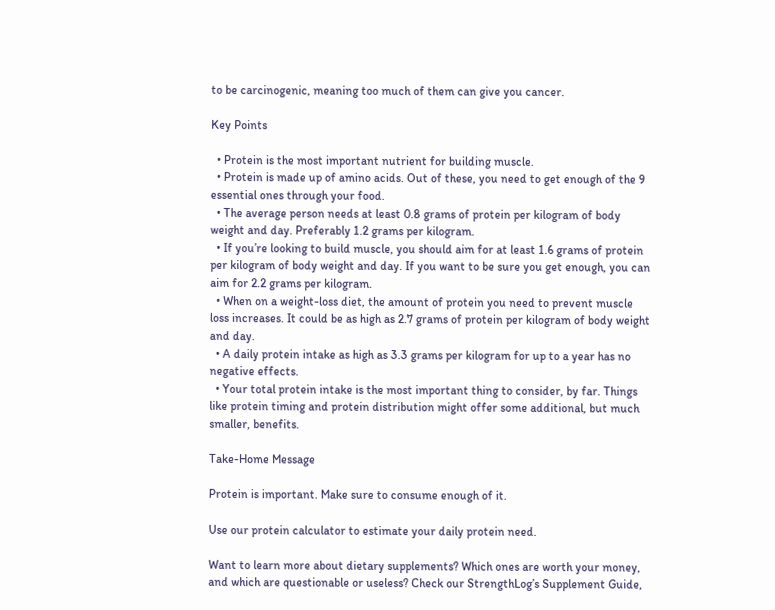to be carcinogenic, meaning too much of them can give you cancer.

Key Points

  • Protein is the most important nutrient for building muscle.
  • Protein is made up of amino acids. Out of these, you need to get enough of the 9 essential ones through your food.
  • The average person needs at least 0.8 grams of protein per kilogram of body weight and day. Preferably 1.2 grams per kilogram.
  • If you’re looking to build muscle, you should aim for at least 1.6 grams of protein per kilogram of body weight and day. If you want to be sure you get enough, you can aim for 2.2 grams per kilogram.
  • When on a weight-loss diet, the amount of protein you need to prevent muscle loss increases. It could be as high as 2.7 grams of protein per kilogram of body weight and day.
  • A daily protein intake as high as 3.3 grams per kilogram for up to a year has no negative effects.
  • Your total protein intake is the most important thing to consider, by far. Things like protein timing and protein distribution might offer some additional, but much smaller, benefits.

Take-Home Message

Protein is important. Make sure to consume enough of it.

Use our protein calculator to estimate your daily protein need.

Want to learn more about dietary supplements? Which ones are worth your money, and which are questionable or useless? Check our StrengthLog’s Supplement Guide,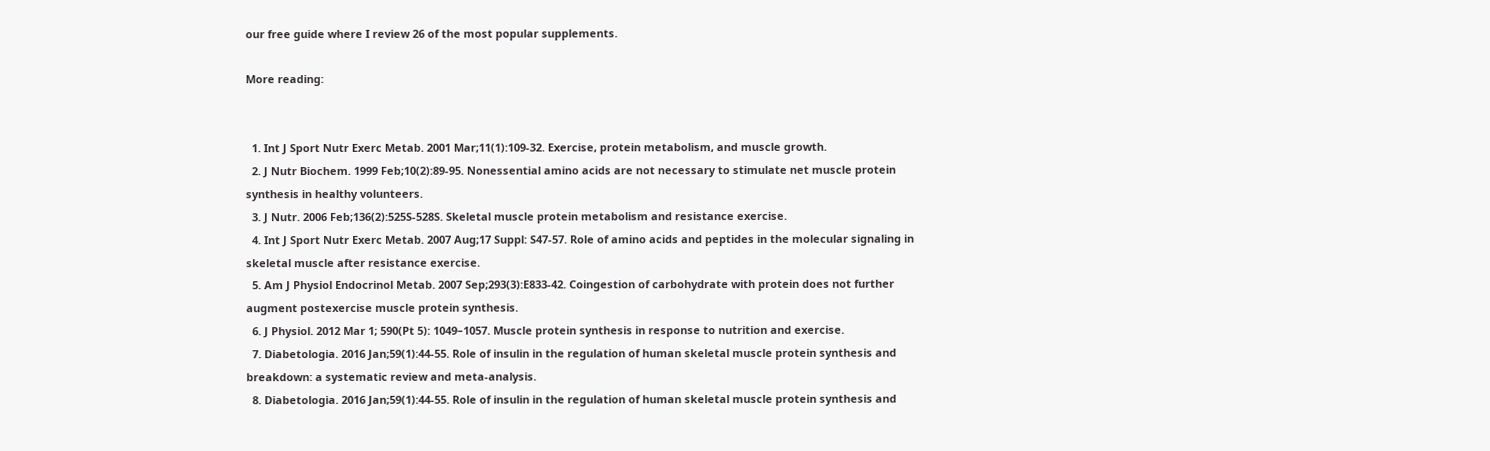our free guide where I review 26 of the most popular supplements.

More reading:


  1. Int J Sport Nutr Exerc Metab. 2001 Mar;11(1):109-32. Exercise, protein metabolism, and muscle growth.
  2. J Nutr Biochem. 1999 Feb;10(2):89-95. Nonessential amino acids are not necessary to stimulate net muscle protein synthesis in healthy volunteers.
  3. J Nutr. 2006 Feb;136(2):525S-528S. Skeletal muscle protein metabolism and resistance exercise.
  4. Int J Sport Nutr Exerc Metab. 2007 Aug;17 Suppl: S47-57. Role of amino acids and peptides in the molecular signaling in skeletal muscle after resistance exercise.
  5. Am J Physiol Endocrinol Metab. 2007 Sep;293(3):E833-42. Coingestion of carbohydrate with protein does not further augment postexercise muscle protein synthesis.
  6. J Physiol. 2012 Mar 1; 590(Pt 5): 1049–1057. Muscle protein synthesis in response to nutrition and exercise.
  7. Diabetologia. 2016 Jan;59(1):44-55. Role of insulin in the regulation of human skeletal muscle protein synthesis and breakdown: a systematic review and meta-analysis.
  8. Diabetologia. 2016 Jan;59(1):44-55. Role of insulin in the regulation of human skeletal muscle protein synthesis and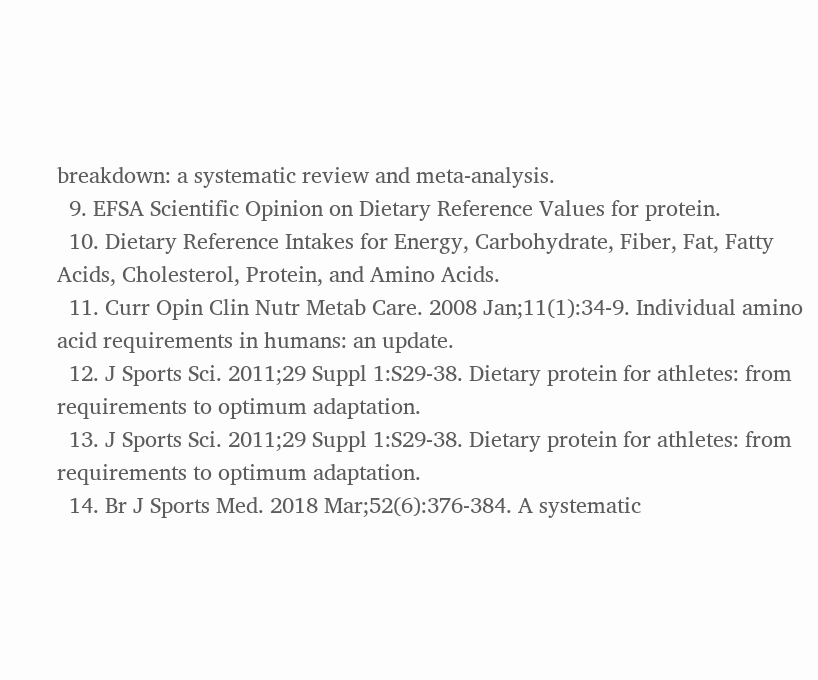breakdown: a systematic review and meta-analysis.
  9. EFSA Scientific Opinion on Dietary Reference Values for protein.
  10. Dietary Reference Intakes for Energy, Carbohydrate, Fiber, Fat, Fatty Acids, Cholesterol, Protein, and Amino Acids.
  11. Curr Opin Clin Nutr Metab Care. 2008 Jan;11(1):34-9. Individual amino acid requirements in humans: an update.
  12. J Sports Sci. 2011;29 Suppl 1:S29-38. Dietary protein for athletes: from requirements to optimum adaptation.
  13. J Sports Sci. 2011;29 Suppl 1:S29-38. Dietary protein for athletes: from requirements to optimum adaptation.
  14. Br J Sports Med. 2018 Mar;52(6):376-384. A systematic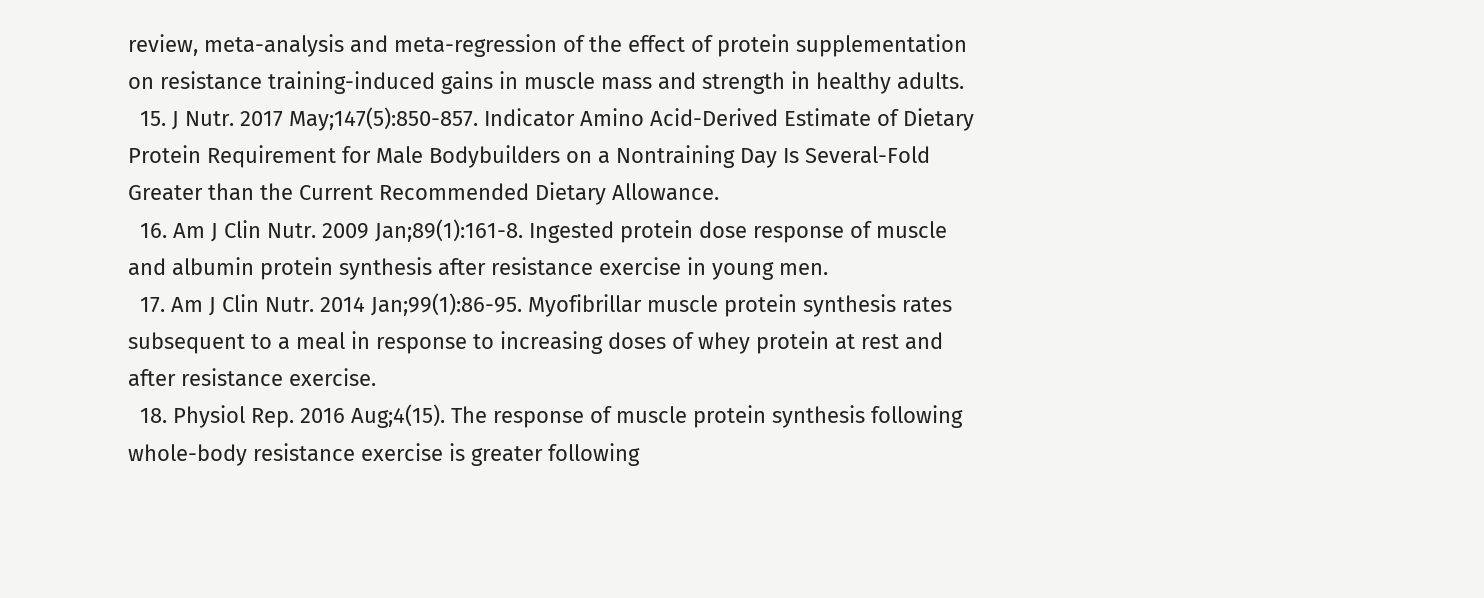review, meta-analysis and meta-regression of the effect of protein supplementation on resistance training-induced gains in muscle mass and strength in healthy adults.
  15. J Nutr. 2017 May;147(5):850-857. Indicator Amino Acid-Derived Estimate of Dietary Protein Requirement for Male Bodybuilders on a Nontraining Day Is Several-Fold Greater than the Current Recommended Dietary Allowance.
  16. Am J Clin Nutr. 2009 Jan;89(1):161-8. Ingested protein dose response of muscle and albumin protein synthesis after resistance exercise in young men.
  17. Am J Clin Nutr. 2014 Jan;99(1):86-95. Myofibrillar muscle protein synthesis rates subsequent to a meal in response to increasing doses of whey protein at rest and after resistance exercise.
  18. Physiol Rep. 2016 Aug;4(15). The response of muscle protein synthesis following whole-body resistance exercise is greater following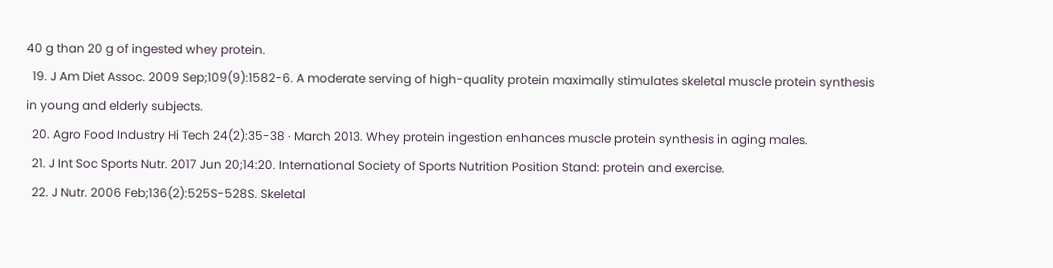40 g than 20 g of ingested whey protein.
  19. J Am Diet Assoc. 2009 Sep;109(9):1582-6. A moderate serving of high-quality protein maximally stimulates skeletal muscle protein synthesis in young and elderly subjects.
  20. Agro Food Industry Hi Tech 24(2):35-38 · March 2013. Whey protein ingestion enhances muscle protein synthesis in aging males.
  21. J Int Soc Sports Nutr. 2017 Jun 20;14:20. International Society of Sports Nutrition Position Stand: protein and exercise.
  22. J Nutr. 2006 Feb;136(2):525S-528S. Skeletal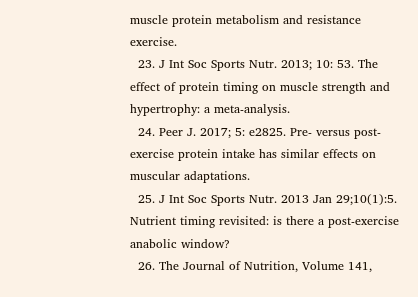muscle protein metabolism and resistance exercise.
  23. J Int Soc Sports Nutr. 2013; 10: 53. The effect of protein timing on muscle strength and hypertrophy: a meta-analysis.
  24. Peer J. 2017; 5: e2825. Pre- versus post-exercise protein intake has similar effects on muscular adaptations.
  25. J Int Soc Sports Nutr. 2013 Jan 29;10(1):5. Nutrient timing revisited: is there a post-exercise anabolic window?
  26. The Journal of Nutrition, Volume 141,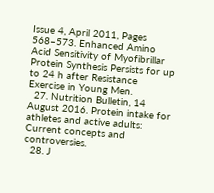Issue 4, April 2011, Pages 568–573. Enhanced Amino Acid Sensitivity of Myofibrillar Protein Synthesis Persists for up to 24 h after Resistance Exercise in Young Men.
  27. Nutrition Bulletin, 14 August 2016. Protein intake for athletes and active adults: Current concepts and controversies.
  28. J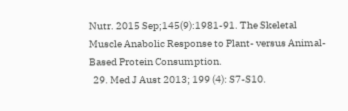Nutr. 2015 Sep;145(9):1981-91. The Skeletal Muscle Anabolic Response to Plant- versus Animal-Based Protein Consumption.
  29. Med J Aust 2013; 199 (4): S7-S10.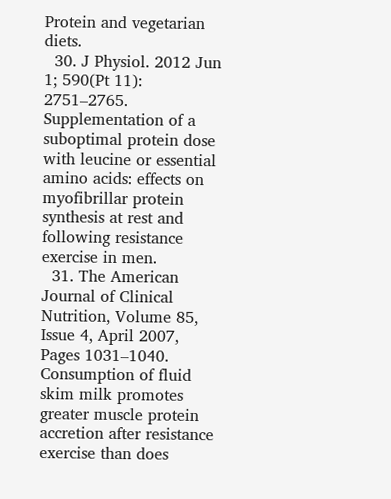Protein and vegetarian diets.
  30. J Physiol. 2012 Jun 1; 590(Pt 11): 2751–2765. Supplementation of a suboptimal protein dose with leucine or essential amino acids: effects on myofibrillar protein synthesis at rest and following resistance exercise in men.
  31. The American Journal of Clinical Nutrition, Volume 85, Issue 4, April 2007, Pages 1031–1040. Consumption of fluid skim milk promotes greater muscle protein accretion after resistance exercise than does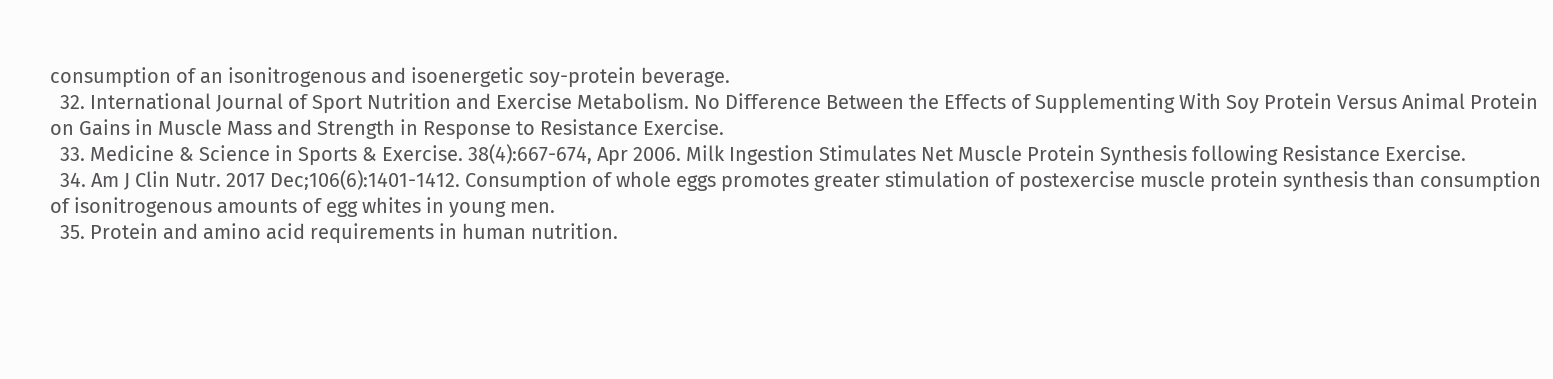consumption of an isonitrogenous and isoenergetic soy-protein beverage.
  32. International Journal of Sport Nutrition and Exercise Metabolism. No Difference Between the Effects of Supplementing With Soy Protein Versus Animal Protein on Gains in Muscle Mass and Strength in Response to Resistance Exercise.
  33. Medicine & Science in Sports & Exercise. 38(4):667-674, Apr 2006. Milk Ingestion Stimulates Net Muscle Protein Synthesis following Resistance Exercise.
  34. Am J Clin Nutr. 2017 Dec;106(6):1401-1412. Consumption of whole eggs promotes greater stimulation of postexercise muscle protein synthesis than consumption of isonitrogenous amounts of egg whites in young men.
  35. Protein and amino acid requirements in human nutrition.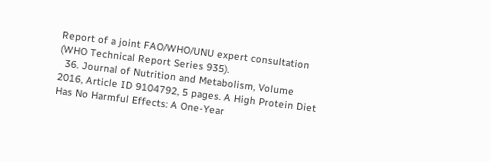Report of a joint FAO/WHO/UNU expert consultation (WHO Technical Report Series 935).
  36. Journal of Nutrition and Metabolism, Volume 2016, Article ID 9104792, 5 pages. A High Protein Diet Has No Harmful Effects: A One-Year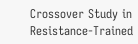Crossover Study in Resistance-Trained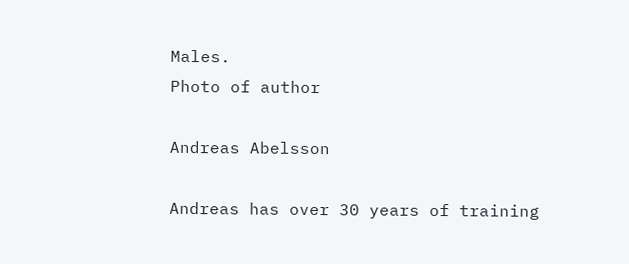Males.
Photo of author

Andreas Abelsson

Andreas has over 30 years of training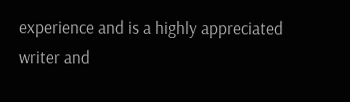experience and is a highly appreciated writer and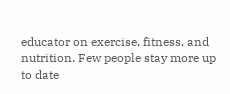educator on exercise, fitness, and nutrition. Few people stay more up to date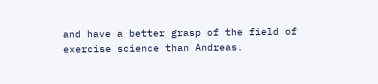and have a better grasp of the field of exercise science than Andreas.